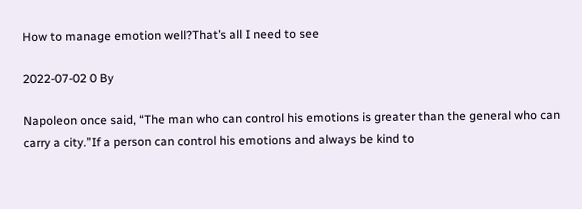How to manage emotion well?That’s all I need to see

2022-07-02 0 By

Napoleon once said, “The man who can control his emotions is greater than the general who can carry a city.”If a person can control his emotions and always be kind to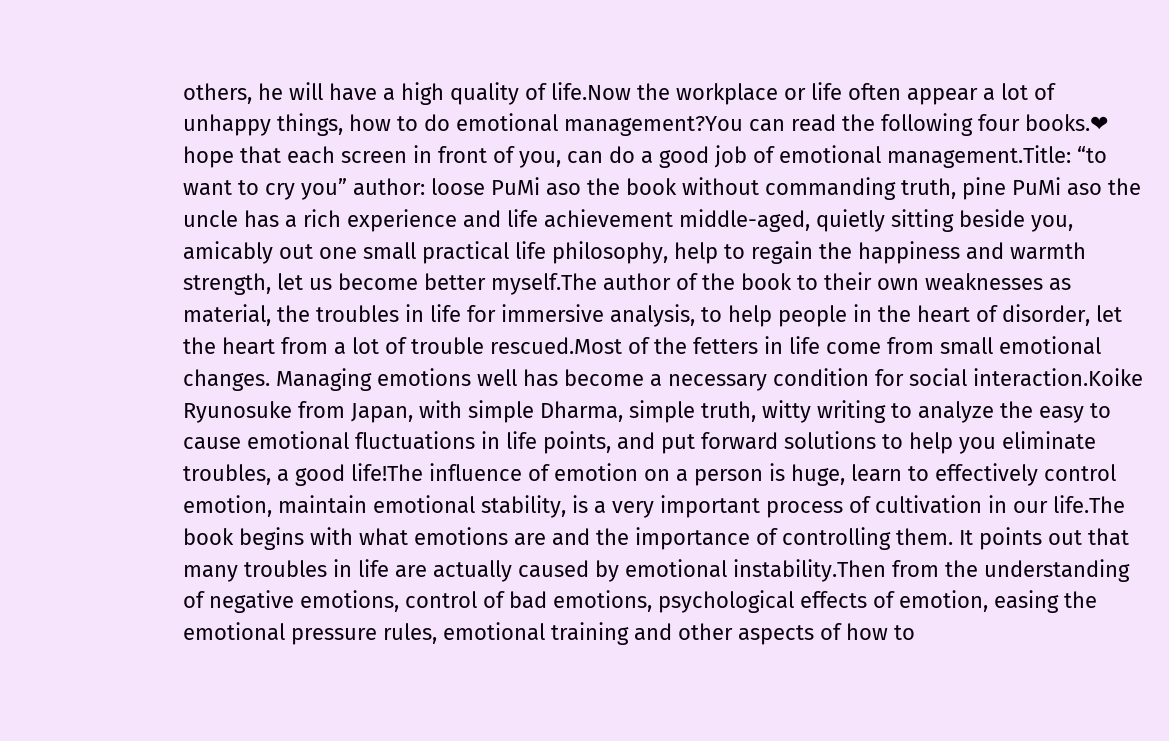others, he will have a high quality of life.Now the workplace or life often appear a lot of unhappy things, how to do emotional management?You can read the following four books.❤ hope that each screen in front of you, can do a good job of emotional management.Title: “to want to cry you” author: loose PuMi aso the book without commanding truth, pine PuMi aso the uncle has a rich experience and life achievement middle-aged, quietly sitting beside you, amicably out one small practical life philosophy, help to regain the happiness and warmth strength, let us become better myself.The author of the book to their own weaknesses as material, the troubles in life for immersive analysis, to help people in the heart of disorder, let the heart from a lot of trouble rescued.Most of the fetters in life come from small emotional changes. Managing emotions well has become a necessary condition for social interaction.Koike Ryunosuke from Japan, with simple Dharma, simple truth, witty writing to analyze the easy to cause emotional fluctuations in life points, and put forward solutions to help you eliminate troubles, a good life!The influence of emotion on a person is huge, learn to effectively control emotion, maintain emotional stability, is a very important process of cultivation in our life.The book begins with what emotions are and the importance of controlling them. It points out that many troubles in life are actually caused by emotional instability.Then from the understanding of negative emotions, control of bad emotions, psychological effects of emotion, easing the emotional pressure rules, emotional training and other aspects of how to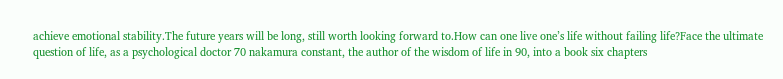achieve emotional stability.The future years will be long, still worth looking forward to.How can one live one’s life without failing life?Face the ultimate question of life, as a psychological doctor 70 nakamura constant, the author of the wisdom of life in 90, into a book six chapters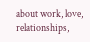about work, love, relationships,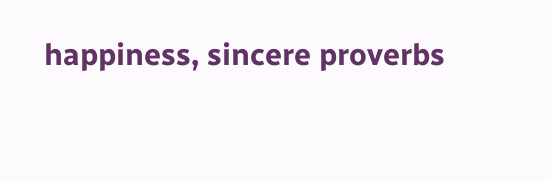happiness, sincere proverbs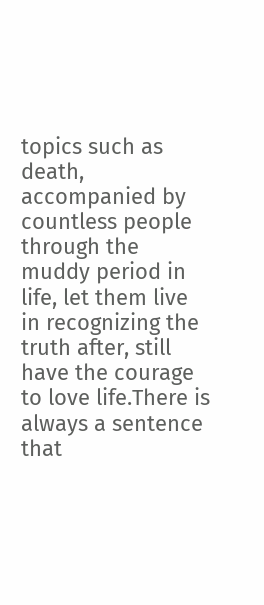topics such as death, accompanied by countless people through the muddy period in life, let them live in recognizing the truth after, still have the courage to love life.There is always a sentence that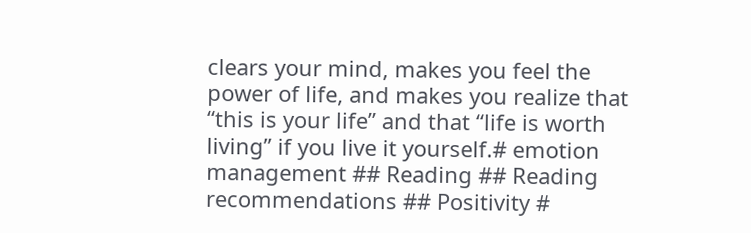clears your mind, makes you feel the power of life, and makes you realize that “this is your life” and that “life is worth living” if you live it yourself.# emotion management ## Reading ## Reading recommendations ## Positivity #